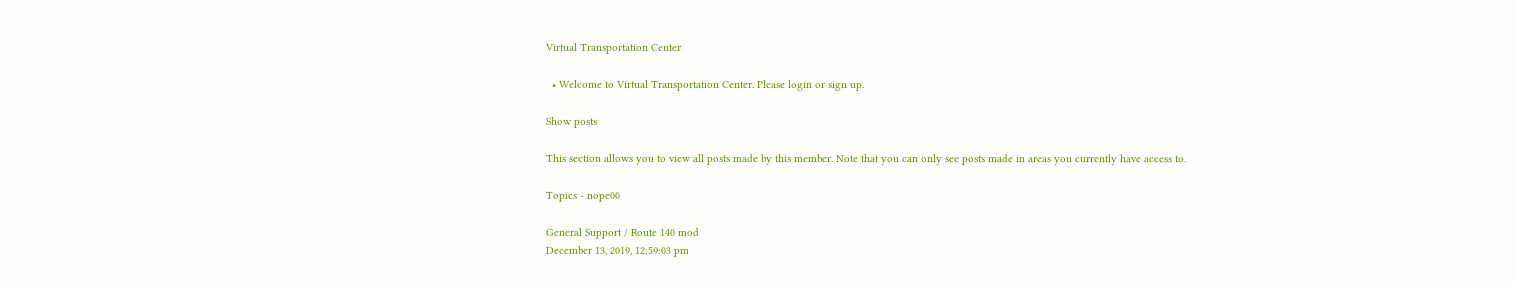Virtual Transportation Center

  • Welcome to Virtual Transportation Center. Please login or sign up.

Show posts

This section allows you to view all posts made by this member. Note that you can only see posts made in areas you currently have access to.

Topics - nope00

General Support / Route 140 mod
December 13, 2019, 12:59:03 pm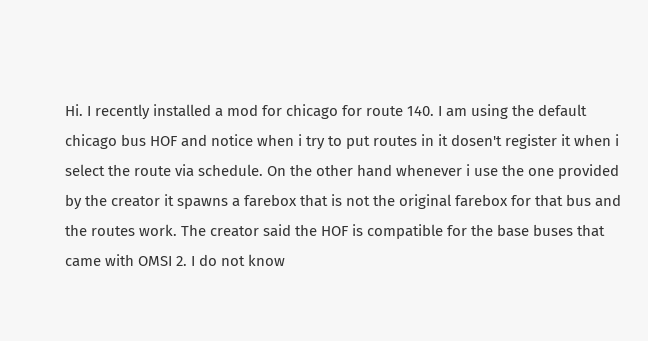Hi. I recently installed a mod for chicago for route 140. I am using the default chicago bus HOF and notice when i try to put routes in it dosen't register it when i select the route via schedule. On the other hand whenever i use the one provided by the creator it spawns a farebox that is not the original farebox for that bus and the routes work. The creator said the HOF is compatible for the base buses that came with OMSI 2. I do not know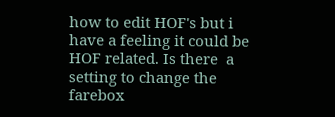how to edit HOF's but i have a feeling it could be HOF related. Is there  a setting to change the farebox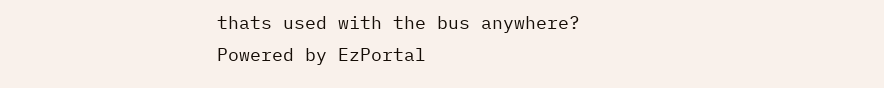thats used with the bus anywhere?
Powered by EzPortal